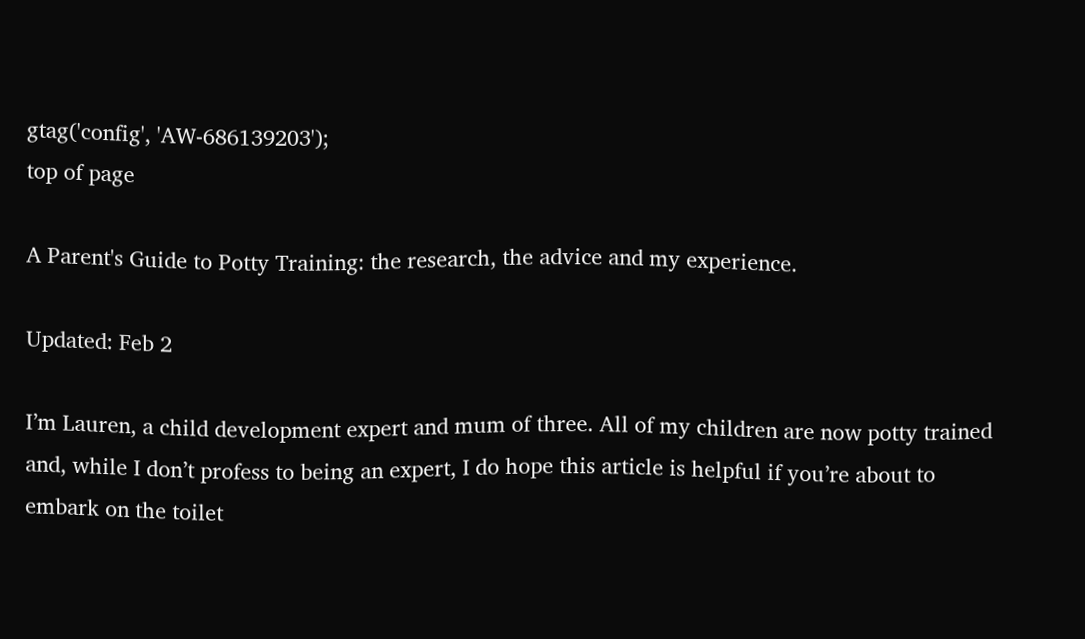gtag('config', 'AW-686139203');
top of page

A Parent's Guide to Potty Training: the research, the advice and my experience.

Updated: Feb 2

I’m Lauren, a child development expert and mum of three. All of my children are now potty trained and, while I don’t profess to being an expert, I do hope this article is helpful if you’re about to embark on the toilet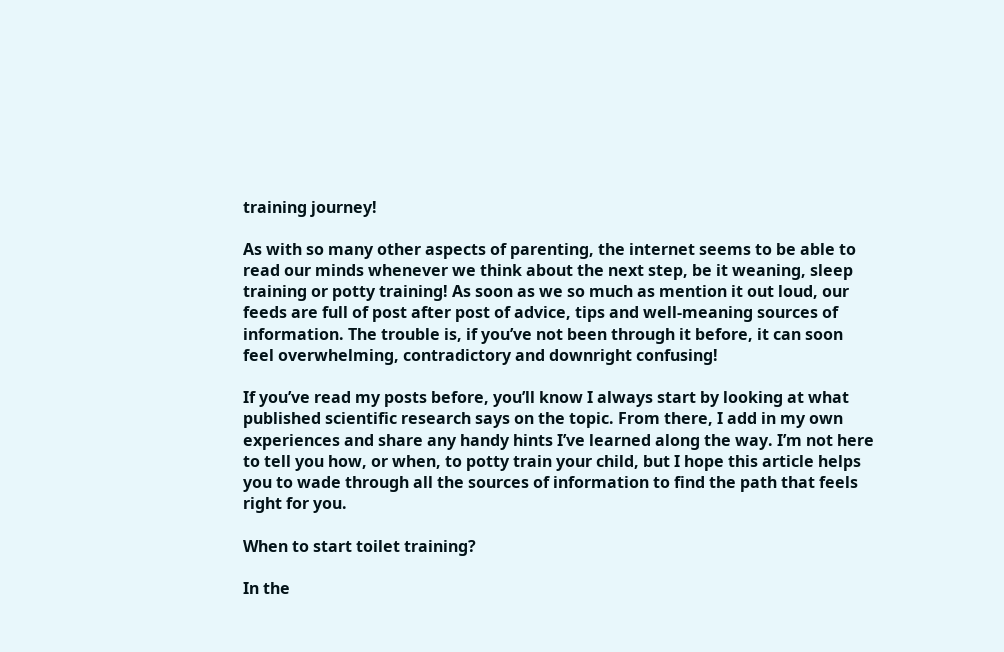training journey!

As with so many other aspects of parenting, the internet seems to be able to read our minds whenever we think about the next step, be it weaning, sleep training or potty training! As soon as we so much as mention it out loud, our feeds are full of post after post of advice, tips and well-meaning sources of information. The trouble is, if you’ve not been through it before, it can soon feel overwhelming, contradictory and downright confusing!

If you’ve read my posts before, you’ll know I always start by looking at what published scientific research says on the topic. From there, I add in my own experiences and share any handy hints I’ve learned along the way. I’m not here to tell you how, or when, to potty train your child, but I hope this article helps you to wade through all the sources of information to find the path that feels right for you.

When to start toilet training?

In the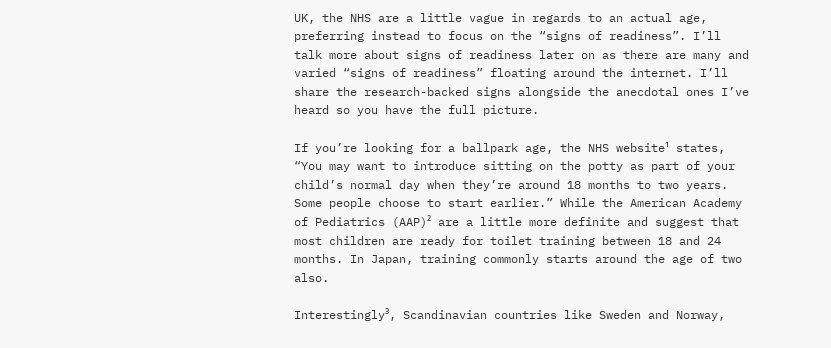UK, the NHS are a little vague in regards to an actual age, preferring instead to focus on the “signs of readiness”. I’ll talk more about signs of readiness later on as there are many and varied “signs of readiness” floating around the internet. I’ll share the research-backed signs alongside the anecdotal ones I’ve heard so you have the full picture.

If you’re looking for a ballpark age, the NHS website¹ states, “You may want to introduce sitting on the potty as part of your child’s normal day when they’re around 18 months to two years. Some people choose to start earlier.” While the American Academy of Pediatrics (AAP)² are a little more definite and suggest that most children are ready for toilet training between 18 and 24 months. In Japan, training commonly starts around the age of two also.

Interestingly³, Scandinavian countries like Sweden and Norway,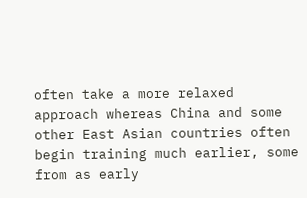often take a more relaxed approach whereas China and some other East Asian countries often begin training much earlier, some from as early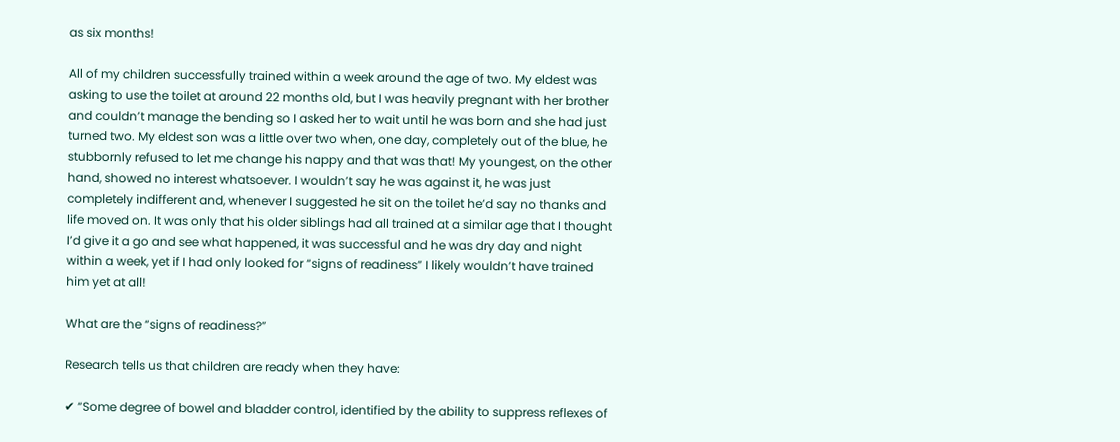as six months!

All of my children successfully trained within a week around the age of two. My eldest was asking to use the toilet at around 22 months old, but I was heavily pregnant with her brother and couldn’t manage the bending so I asked her to wait until he was born and she had just turned two. My eldest son was a little over two when, one day, completely out of the blue, he stubbornly refused to let me change his nappy and that was that! My youngest, on the other hand, showed no interest whatsoever. I wouldn’t say he was against it, he was just completely indifferent and, whenever I suggested he sit on the toilet he’d say no thanks and life moved on. It was only that his older siblings had all trained at a similar age that I thought I’d give it a go and see what happened, it was successful and he was dry day and night within a week, yet if I had only looked for “signs of readiness” I likely wouldn’t have trained him yet at all!

What are the “signs of readiness?”

Research tells us that children are ready when they have:

✔ “Some degree of bowel and bladder control, identified by the ability to suppress reflexes of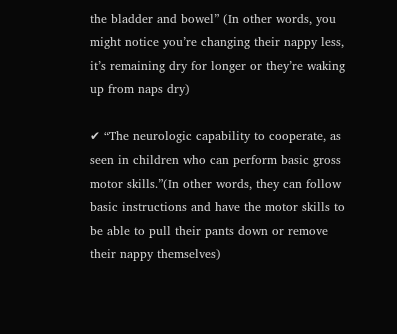the bladder and bowel” (In other words, you might notice you’re changing their nappy less, it’s remaining dry for longer or they’re waking up from naps dry)

✔ “The neurologic capability to cooperate, as seen in children who can perform basic gross motor skills.”(In other words, they can follow basic instructions and have the motor skills to be able to pull their pants down or remove their nappy themselves)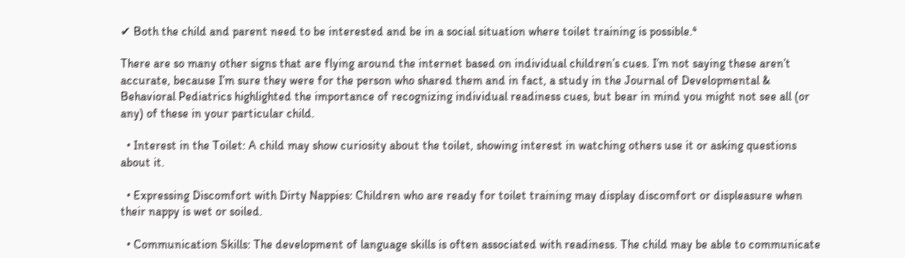✔ Both the child and parent need to be interested and be in a social situation where toilet training is possible.⁴

There are so many other signs that are flying around the internet based on individual children’s cues. I’m not saying these aren’t accurate, because I’m sure they were for the person who shared them and in fact, a study in the Journal of Developmental & Behavioral Pediatrics highlighted the importance of recognizing individual readiness cues, but bear in mind you might not see all (or any) of these in your particular child.

  • Interest in the Toilet: A child may show curiosity about the toilet, showing interest in watching others use it or asking questions about it.

  • Expressing Discomfort with Dirty Nappies: Children who are ready for toilet training may display discomfort or displeasure when their nappy is wet or soiled.

  • Communication Skills: The development of language skills is often associated with readiness. The child may be able to communicate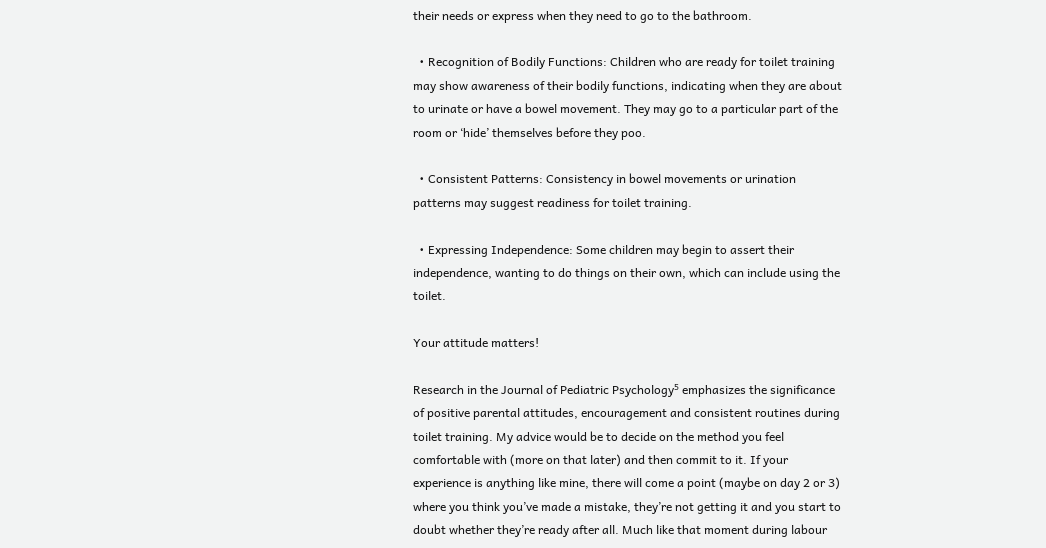their needs or express when they need to go to the bathroom.

  • Recognition of Bodily Functions: Children who are ready for toilet training may show awareness of their bodily functions, indicating when they are about to urinate or have a bowel movement. They may go to a particular part of the room or ‘hide’ themselves before they poo.

  • Consistent Patterns: Consistency in bowel movements or urination patterns may suggest readiness for toilet training.

  • Expressing Independence: Some children may begin to assert their independence, wanting to do things on their own, which can include using the toilet.

Your attitude matters!

Research in the Journal of Pediatric Psychology⁵ emphasizes the significance of positive parental attitudes, encouragement and consistent routines during toilet training. My advice would be to decide on the method you feel comfortable with (more on that later) and then commit to it. If your experience is anything like mine, there will come a point (maybe on day 2 or 3) where you think you’ve made a mistake, they’re not getting it and you start to doubt whether they’re ready after all. Much like that moment during labour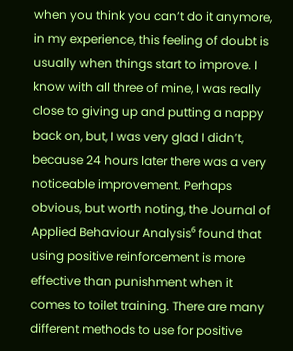when you think you can’t do it anymore, in my experience, this feeling of doubt is usually when things start to improve. I know with all three of mine, I was really close to giving up and putting a nappy back on, but, I was very glad I didn’t, because 24 hours later there was a very noticeable improvement. Perhaps obvious, but worth noting, the Journal of Applied Behaviour Analysis⁶ found that using positive reinforcement is more effective than punishment when it comes to toilet training. There are many different methods to use for positive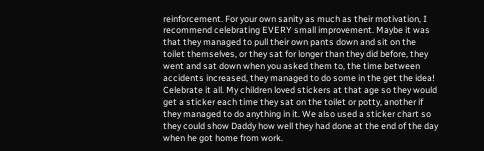reinforcement. For your own sanity as much as their motivation, I recommend celebrating EVERY small improvement. Maybe it was that they managed to pull their own pants down and sit on the toilet themselves, or they sat for longer than they did before, they went and sat down when you asked them to, the time between accidents increased, they managed to do some in the get the idea! Celebrate it all. My children loved stickers at that age so they would get a sticker each time they sat on the toilet or potty, another if they managed to do anything in it. We also used a sticker chart so they could show Daddy how well they had done at the end of the day when he got home from work.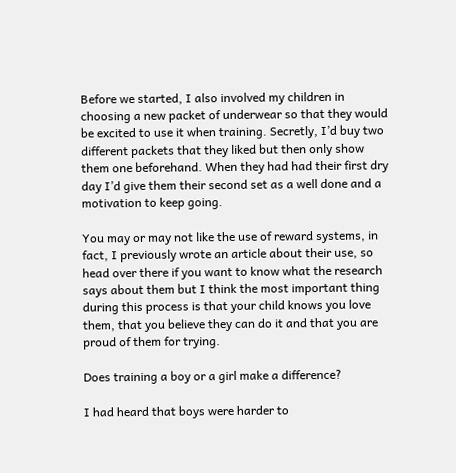Before we started, I also involved my children in choosing a new packet of underwear so that they would be excited to use it when training. Secretly, I’d buy two different packets that they liked but then only show them one beforehand. When they had had their first dry day I’d give them their second set as a well done and a motivation to keep going.

You may or may not like the use of reward systems, in fact, I previously wrote an article about their use, so head over there if you want to know what the research says about them but I think the most important thing during this process is that your child knows you love them, that you believe they can do it and that you are proud of them for trying.

Does training a boy or a girl make a difference?

I had heard that boys were harder to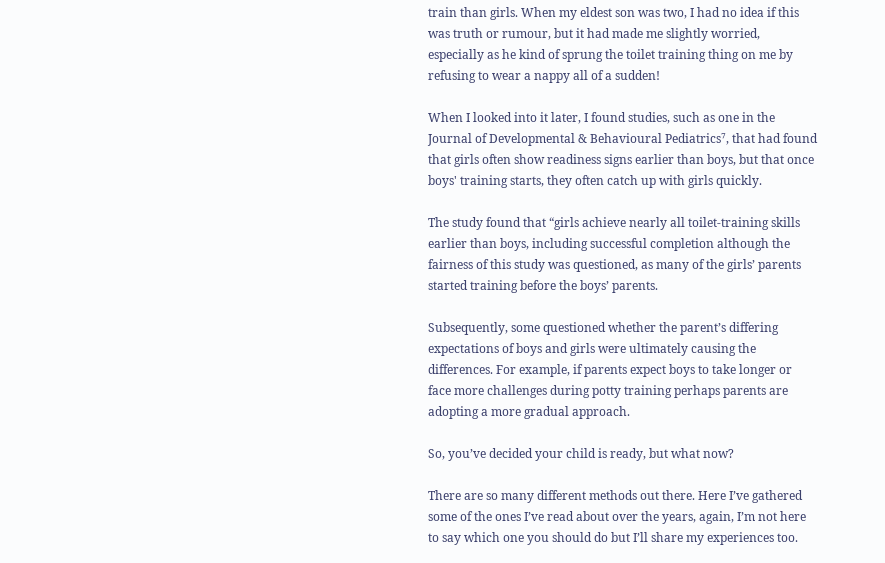train than girls. When my eldest son was two, I had no idea if this was truth or rumour, but it had made me slightly worried, especially as he kind of sprung the toilet training thing on me by refusing to wear a nappy all of a sudden!

When I looked into it later, I found studies, such as one in the Journal of Developmental & Behavioural Pediatrics⁷, that had found that girls often show readiness signs earlier than boys, but that once boys' training starts, they often catch up with girls quickly.

The study found that “girls achieve nearly all toilet-training skills earlier than boys, including successful completion although the fairness of this study was questioned, as many of the girls’ parents started training before the boys’ parents.

Subsequently, some questioned whether the parent’s differing expectations of boys and girls were ultimately causing the differences. For example, if parents expect boys to take longer or face more challenges during potty training perhaps parents are adopting a more gradual approach.

So, you’ve decided your child is ready, but what now?

There are so many different methods out there. Here I’ve gathered some of the ones I’ve read about over the years, again, I’m not here to say which one you should do but I’ll share my experiences too.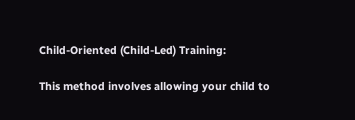Child-Oriented (Child-Led) Training:

This method involves allowing your child to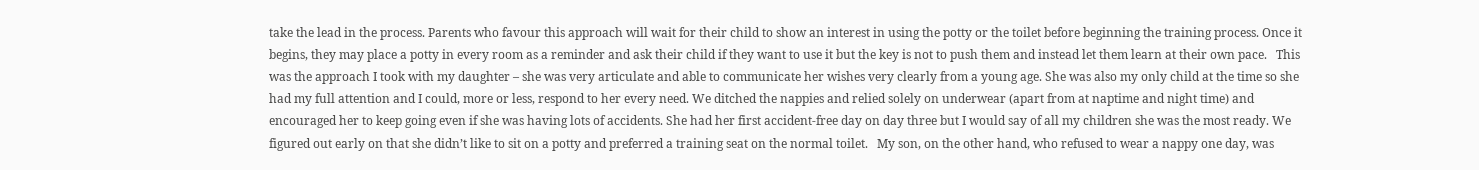take the lead in the process. Parents who favour this approach will wait for their child to show an interest in using the potty or the toilet before beginning the training process. Once it begins, they may place a potty in every room as a reminder and ask their child if they want to use it but the key is not to push them and instead let them learn at their own pace.   This was the approach I took with my daughter – she was very articulate and able to communicate her wishes very clearly from a young age. She was also my only child at the time so she had my full attention and I could, more or less, respond to her every need. We ditched the nappies and relied solely on underwear (apart from at naptime and night time) and encouraged her to keep going even if she was having lots of accidents. She had her first accident-free day on day three but I would say of all my children she was the most ready. We figured out early on that she didn’t like to sit on a potty and preferred a training seat on the normal toilet.   My son, on the other hand, who refused to wear a nappy one day, was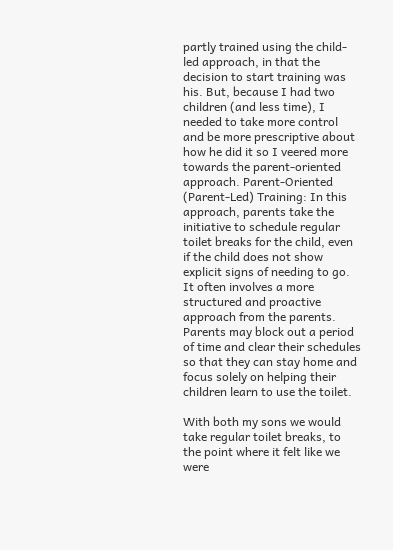partly trained using the child-led approach, in that the decision to start training was his. But, because I had two children (and less time), I needed to take more control and be more prescriptive about how he did it so I veered more towards the parent-oriented approach. Parent-Oriented (Parent-Led) Training: In this approach, parents take the initiative to schedule regular toilet breaks for the child, even if the child does not show explicit signs of needing to go. It often involves a more structured and proactive approach from the parents. Parents may block out a period of time and clear their schedules so that they can stay home and focus solely on helping their children learn to use the toilet.

With both my sons we would take regular toilet breaks, to the point where it felt like we were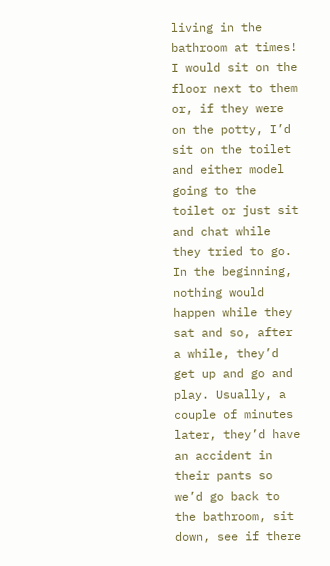living in the bathroom at times! I would sit on the floor next to them or, if they were on the potty, I’d sit on the toilet and either model going to the toilet or just sit and chat while they tried to go. In the beginning, nothing would happen while they sat and so, after a while, they’d get up and go and play. Usually, a couple of minutes later, they’d have an accident in their pants so we’d go back to the bathroom, sit down, see if there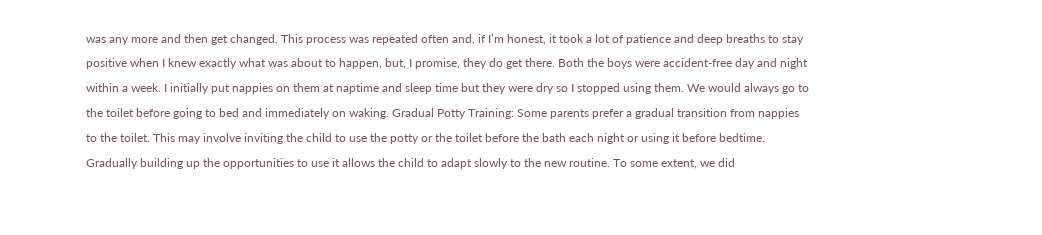was any more and then get changed. This process was repeated often and, if I’m honest, it took a lot of patience and deep breaths to stay positive when I knew exactly what was about to happen, but, I promise, they do get there. Both the boys were accident-free day and night within a week. I initially put nappies on them at naptime and sleep time but they were dry so I stopped using them. We would always go to the toilet before going to bed and immediately on waking. Gradual Potty Training: Some parents prefer a gradual transition from nappies to the toilet. This may involve inviting the child to use the potty or the toilet before the bath each night or using it before bedtime. Gradually building up the opportunities to use it allows the child to adapt slowly to the new routine. To some extent, we did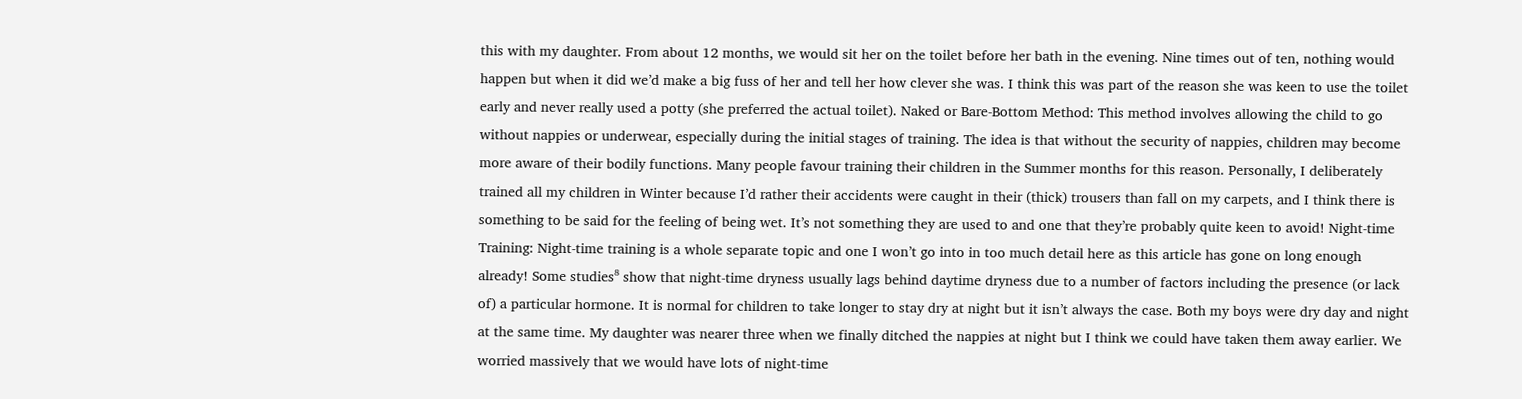this with my daughter. From about 12 months, we would sit her on the toilet before her bath in the evening. Nine times out of ten, nothing would happen but when it did we’d make a big fuss of her and tell her how clever she was. I think this was part of the reason she was keen to use the toilet early and never really used a potty (she preferred the actual toilet). Naked or Bare-Bottom Method: This method involves allowing the child to go without nappies or underwear, especially during the initial stages of training. The idea is that without the security of nappies, children may become more aware of their bodily functions. Many people favour training their children in the Summer months for this reason. Personally, I deliberately trained all my children in Winter because I’d rather their accidents were caught in their (thick) trousers than fall on my carpets, and I think there is something to be said for the feeling of being wet. It’s not something they are used to and one that they’re probably quite keen to avoid! Night-time Training: Night-time training is a whole separate topic and one I won’t go into in too much detail here as this article has gone on long enough already! Some studies⁸ show that night-time dryness usually lags behind daytime dryness due to a number of factors including the presence (or lack of) a particular hormone. It is normal for children to take longer to stay dry at night but it isn’t always the case. Both my boys were dry day and night at the same time. My daughter was nearer three when we finally ditched the nappies at night but I think we could have taken them away earlier. We worried massively that we would have lots of night-time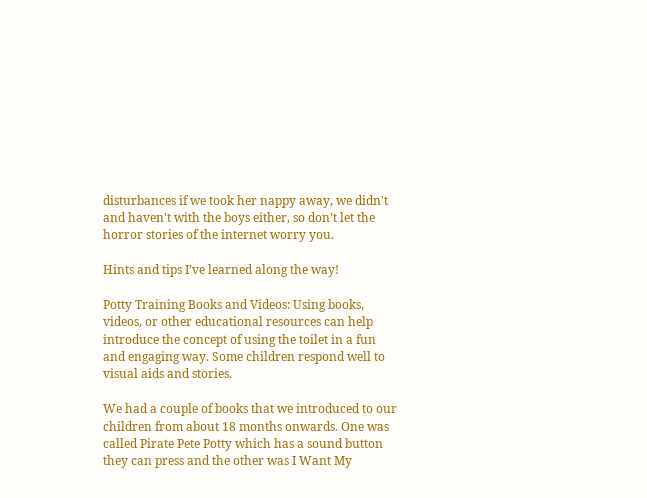disturbances if we took her nappy away, we didn't and haven't with the boys either, so don’t let the horror stories of the internet worry you.

Hints and tips I’ve learned along the way!

Potty Training Books and Videos: Using books, videos, or other educational resources can help introduce the concept of using the toilet in a fun and engaging way. Some children respond well to visual aids and stories.

We had a couple of books that we introduced to our children from about 18 months onwards. One was called Pirate Pete Potty which has a sound button they can press and the other was I Want My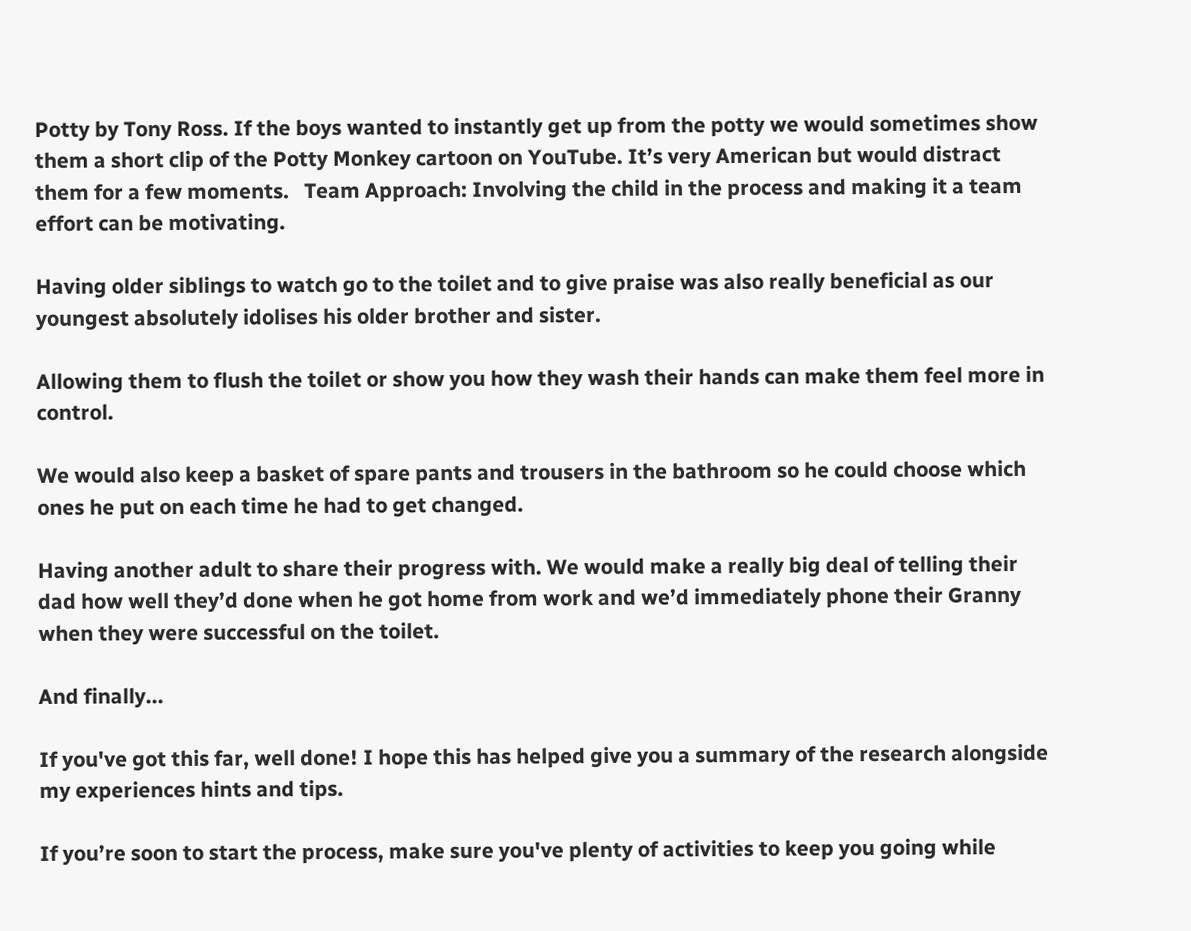Potty by Tony Ross. If the boys wanted to instantly get up from the potty we would sometimes show them a short clip of the Potty Monkey cartoon on YouTube. It’s very American but would distract them for a few moments.   Team Approach: Involving the child in the process and making it a team effort can be motivating.

Having older siblings to watch go to the toilet and to give praise was also really beneficial as our youngest absolutely idolises his older brother and sister.

Allowing them to flush the toilet or show you how they wash their hands can make them feel more in control.

We would also keep a basket of spare pants and trousers in the bathroom so he could choose which ones he put on each time he had to get changed.

Having another adult to share their progress with. We would make a really big deal of telling their dad how well they’d done when he got home from work and we’d immediately phone their Granny when they were successful on the toilet.

And finally...

If you've got this far, well done! I hope this has helped give you a summary of the research alongside my experiences hints and tips.

If you’re soon to start the process, make sure you've plenty of activities to keep you going while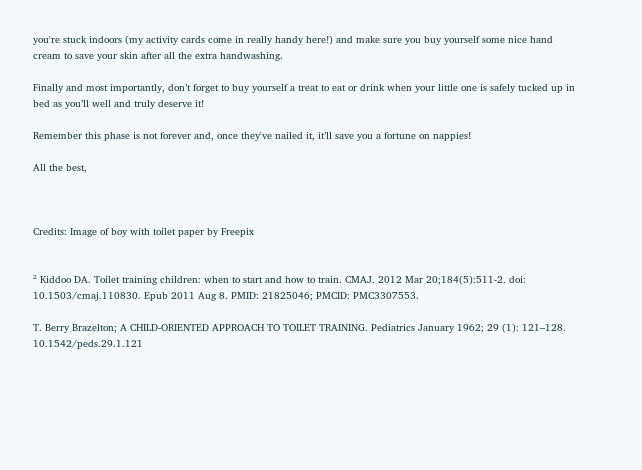you're stuck indoors (my activity cards come in really handy here!) and make sure you buy yourself some nice hand cream to save your skin after all the extra handwashing.

Finally and most importantly, don’t forget to buy yourself a treat to eat or drink when your little one is safely tucked up in bed as you’ll well and truly deserve it!

Remember this phase is not forever and, once they've nailed it, it’ll save you a fortune on nappies!

All the best,



Credits: Image of boy with toilet paper by Freepix


² Kiddoo DA. Toilet training children: when to start and how to train. CMAJ. 2012 Mar 20;184(5):511-2. doi: 10.1503/cmaj.110830. Epub 2011 Aug 8. PMID: 21825046; PMCID: PMC3307553.

T. Berry Brazelton; A CHILD-ORIENTED APPROACH TO TOILET TRAINING. Pediatrics January 1962; 29 (1): 121–128. 10.1542/peds.29.1.121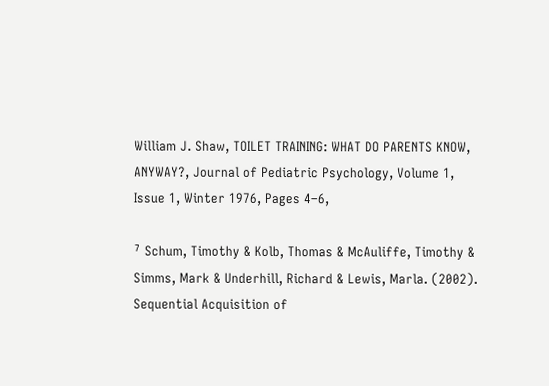William J. Shaw, TOILET TRAINING: WHAT DO PARENTS KNOW, ANYWAY?, Journal of Pediatric Psychology, Volume 1, Issue 1, Winter 1976, Pages 4–6,

⁷ Schum, Timothy & Kolb, Thomas & McAuliffe, Timothy & Simms, Mark & Underhill, Richard & Lewis, Marla. (2002). Sequential Acquisition of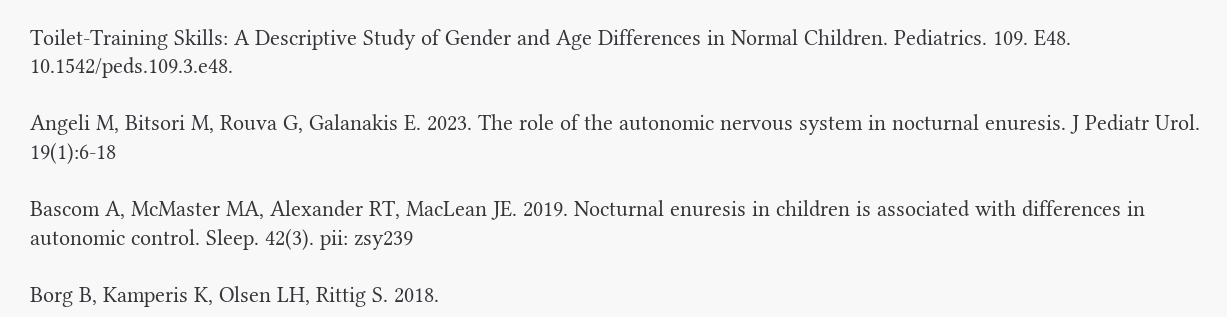Toilet-Training Skills: A Descriptive Study of Gender and Age Differences in Normal Children. Pediatrics. 109. E48. 10.1542/peds.109.3.e48.

Angeli M, Bitsori M, Rouva G, Galanakis E. 2023. The role of the autonomic nervous system in nocturnal enuresis. J Pediatr Urol. 19(1):6-18

Bascom A, McMaster MA, Alexander RT, MacLean JE. 2019. Nocturnal enuresis in children is associated with differences in autonomic control. Sleep. 42(3). pii: zsy239

Borg B, Kamperis K, Olsen LH, Rittig S. 2018.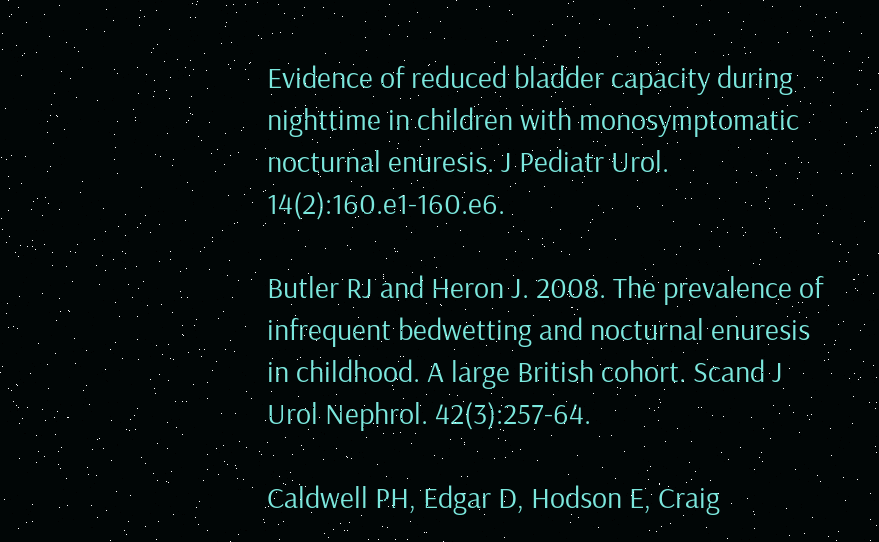Evidence of reduced bladder capacity during nighttime in children with monosymptomatic nocturnal enuresis. J Pediatr Urol. 14(2):160.e1-160.e6.

Butler RJ and Heron J. 2008. The prevalence of infrequent bedwetting and nocturnal enuresis in childhood. A large British cohort. Scand J Urol Nephrol. 42(3):257-64.

Caldwell PH, Edgar D, Hodson E, Craig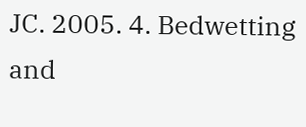JC. 2005. 4. Bedwetting and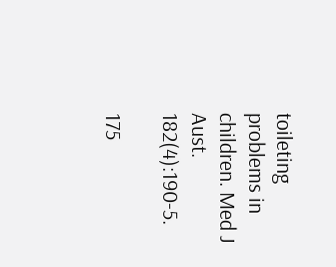toileting problems in children. Med J Aust. 182(4):190-5.

175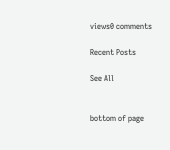views0 comments

Recent Posts

See All


bottom of page